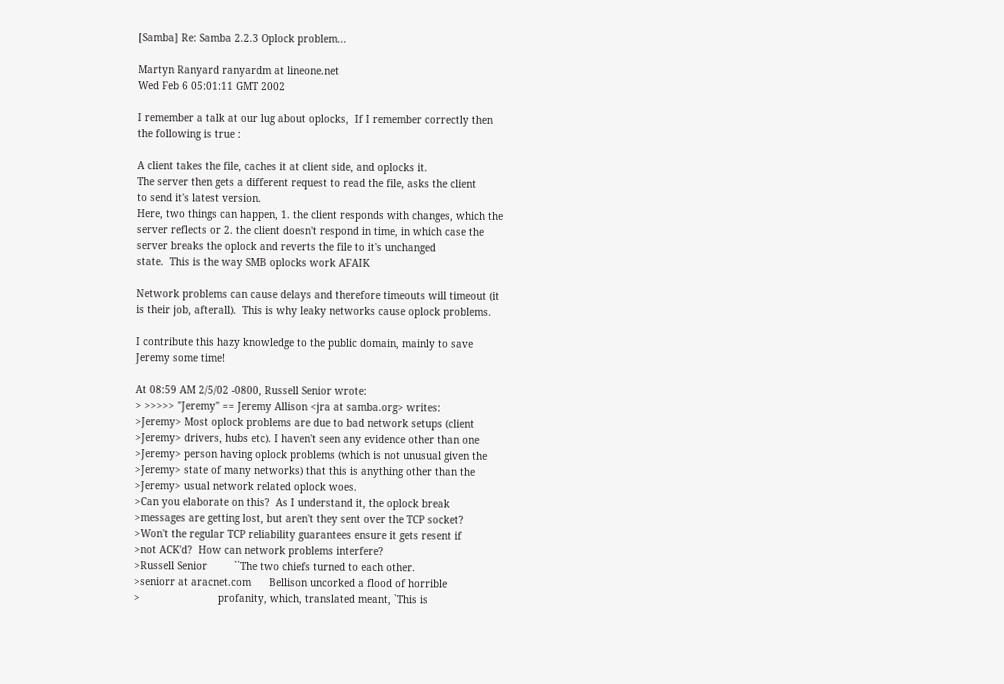[Samba] Re: Samba 2.2.3 Oplock problem...

Martyn Ranyard ranyardm at lineone.net
Wed Feb 6 05:01:11 GMT 2002

I remember a talk at our lug about oplocks,  If I remember correctly then
the following is true :

A client takes the file, caches it at client side, and oplocks it.
The server then gets a different request to read the file, asks the client
to send it's latest version.
Here, two things can happen, 1. the client responds with changes, which the
server reflects or 2. the client doesn't respond in time, in which case the
server breaks the oplock and reverts the file to it's unchanged
state.  This is the way SMB oplocks work AFAIK

Network problems can cause delays and therefore timeouts will timeout (it
is their job, afterall).  This is why leaky networks cause oplock problems.

I contribute this hazy knowledge to the public domain, mainly to save
Jeremy some time!

At 08:59 AM 2/5/02 -0800, Russell Senior wrote:
> >>>>> "Jeremy" == Jeremy Allison <jra at samba.org> writes:
>Jeremy> Most oplock problems are due to bad network setups (client
>Jeremy> drivers, hubs etc). I haven't seen any evidence other than one
>Jeremy> person having oplock problems (which is not unusual given the
>Jeremy> state of many networks) that this is anything other than the
>Jeremy> usual network related oplock woes.
>Can you elaborate on this?  As I understand it, the oplock break
>messages are getting lost, but aren't they sent over the TCP socket?
>Won't the regular TCP reliability guarantees ensure it gets resent if
>not ACK'd?  How can network problems interfere?
>Russell Senior         ``The two chiefs turned to each other.
>seniorr at aracnet.com      Bellison uncorked a flood of horrible
>                          profanity, which, translated meant, `This is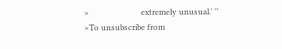>                          extremely unusual.' ''
>To unsubscribe from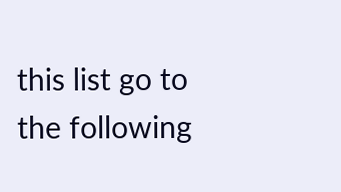this list go to the following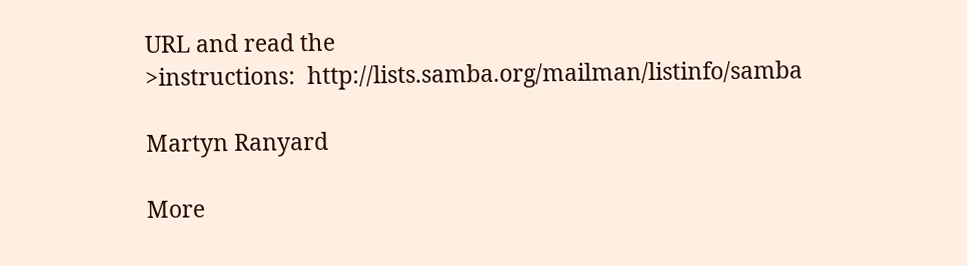URL and read the
>instructions:  http://lists.samba.org/mailman/listinfo/samba

Martyn Ranyard

More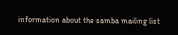information about the samba mailing list